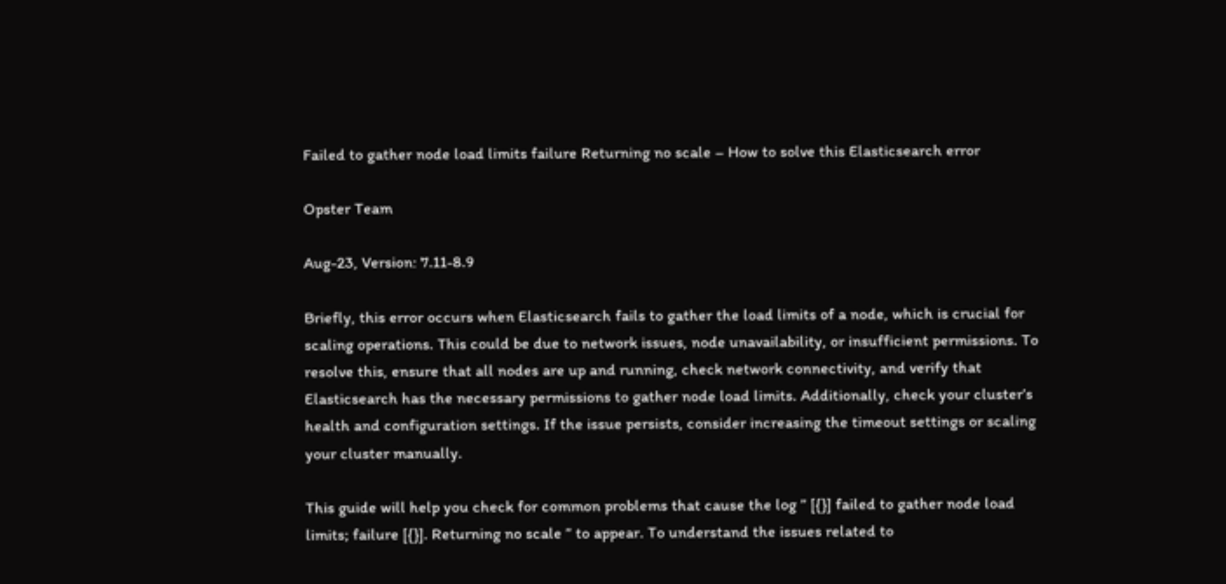Failed to gather node load limits failure Returning no scale – How to solve this Elasticsearch error

Opster Team

Aug-23, Version: 7.11-8.9

Briefly, this error occurs when Elasticsearch fails to gather the load limits of a node, which is crucial for scaling operations. This could be due to network issues, node unavailability, or insufficient permissions. To resolve this, ensure that all nodes are up and running, check network connectivity, and verify that Elasticsearch has the necessary permissions to gather node load limits. Additionally, check your cluster’s health and configuration settings. If the issue persists, consider increasing the timeout settings or scaling your cluster manually.

This guide will help you check for common problems that cause the log ” [{}] failed to gather node load limits; failure [{}]. Returning no scale ” to appear. To understand the issues related to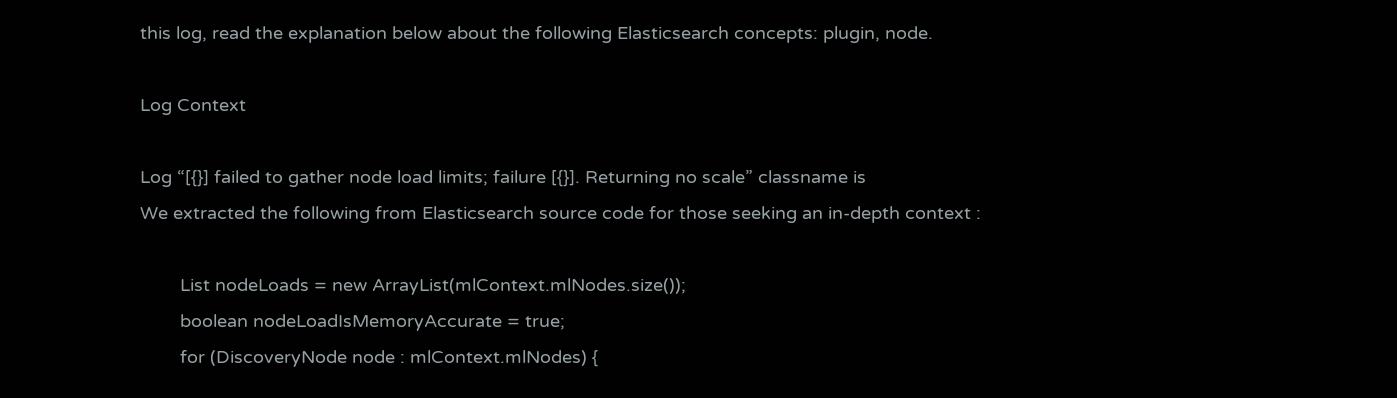this log, read the explanation below about the following Elasticsearch concepts: plugin, node.

Log Context

Log “[{}] failed to gather node load limits; failure [{}]. Returning no scale” classname is
We extracted the following from Elasticsearch source code for those seeking an in-depth context :

        List nodeLoads = new ArrayList(mlContext.mlNodes.size());
        boolean nodeLoadIsMemoryAccurate = true;
        for (DiscoveryNode node : mlContext.mlNodes) {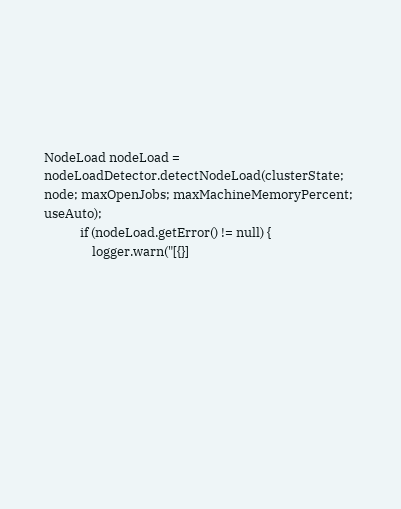NodeLoad nodeLoad = nodeLoadDetector.detectNodeLoad(clusterState; node; maxOpenJobs; maxMachineMemoryPercent; useAuto);
            if (nodeLoad.getError() != null) {
                logger.warn("[{}]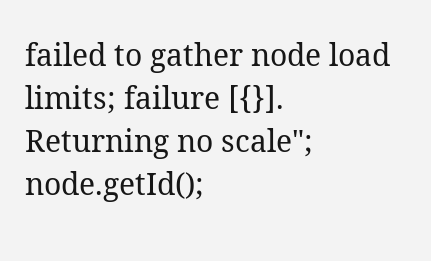failed to gather node load limits; failure [{}]. Returning no scale"; node.getId();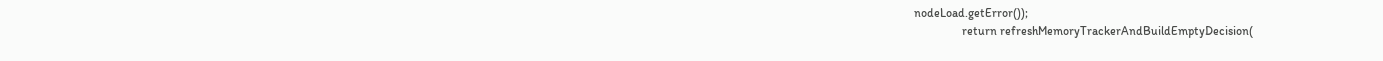nodeLoad.getError());
                return refreshMemoryTrackerAndBuildEmptyDecision(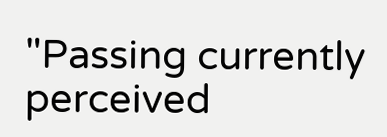"Passing currently perceived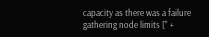capacity as there was a failure gathering node limits [" +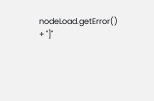nodeLoad.getError() + "]"